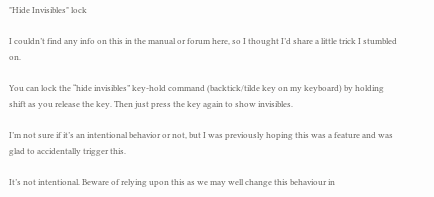"Hide Invisibles" lock

I couldn’t find any info on this in the manual or forum here, so I thought I’d share a little trick I stumbled on.

You can lock the “hide invisibles” key-hold command (backtick/tilde key on my keyboard) by holding shift as you release the key. Then just press the key again to show invisibles.

I’m not sure if it’s an intentional behavior or not, but I was previously hoping this was a feature and was glad to accidentally trigger this.

It’s not intentional. Beware of relying upon this as we may well change this behaviour in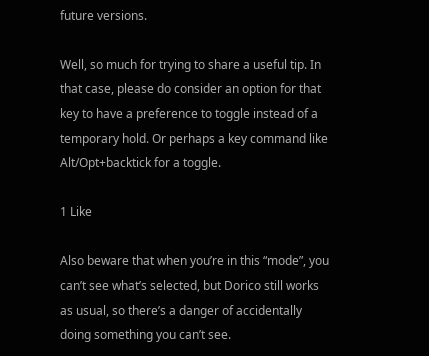future versions.

Well, so much for trying to share a useful tip. In that case, please do consider an option for that key to have a preference to toggle instead of a temporary hold. Or perhaps a key command like Alt/Opt+backtick for a toggle.

1 Like

Also beware that when you’re in this “mode”, you can’t see what’s selected, but Dorico still works as usual, so there’s a danger of accidentally doing something you can’t see.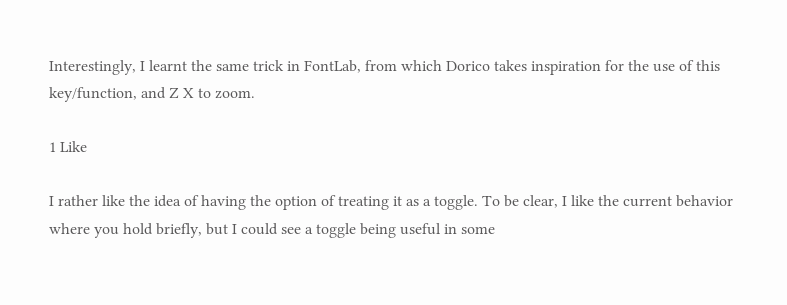Interestingly, I learnt the same trick in FontLab, from which Dorico takes inspiration for the use of this key/function, and Z X to zoom.

1 Like

I rather like the idea of having the option of treating it as a toggle. To be clear, I like the current behavior where you hold briefly, but I could see a toggle being useful in some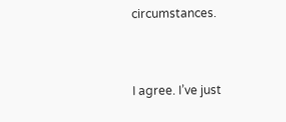circumstances.


I agree. I’ve just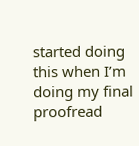started doing this when I’m doing my final proofread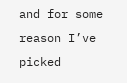and for some reason I’ve picked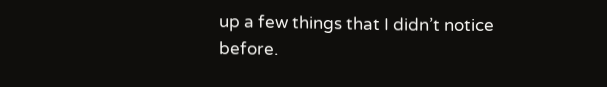up a few things that I didn’t notice before.